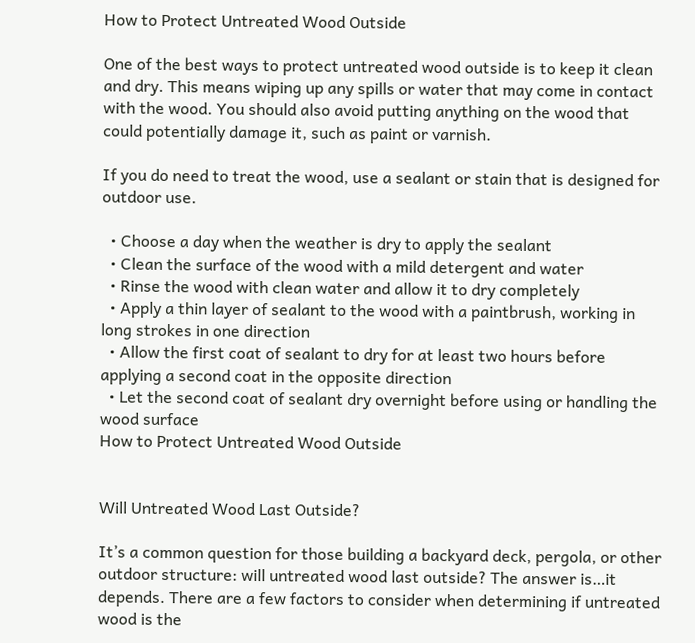How to Protect Untreated Wood Outside

One of the best ways to protect untreated wood outside is to keep it clean and dry. This means wiping up any spills or water that may come in contact with the wood. You should also avoid putting anything on the wood that could potentially damage it, such as paint or varnish.

If you do need to treat the wood, use a sealant or stain that is designed for outdoor use.

  • Choose a day when the weather is dry to apply the sealant
  • Clean the surface of the wood with a mild detergent and water
  • Rinse the wood with clean water and allow it to dry completely
  • Apply a thin layer of sealant to the wood with a paintbrush, working in long strokes in one direction
  • Allow the first coat of sealant to dry for at least two hours before applying a second coat in the opposite direction
  • Let the second coat of sealant dry overnight before using or handling the wood surface
How to Protect Untreated Wood Outside


Will Untreated Wood Last Outside?

It’s a common question for those building a backyard deck, pergola, or other outdoor structure: will untreated wood last outside? The answer is…it depends. There are a few factors to consider when determining if untreated wood is the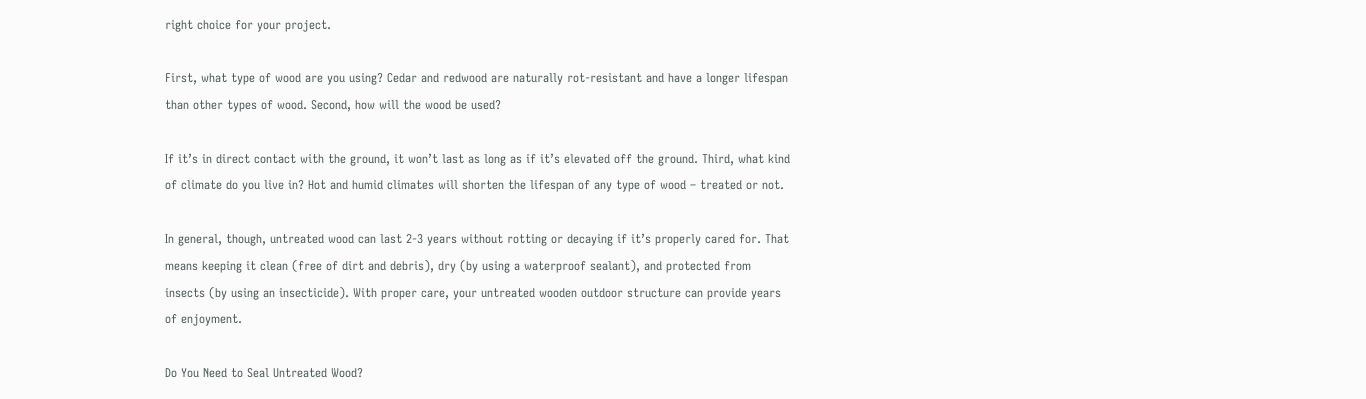right choice for your project.

First, what type of wood are you using? Cedar and redwood are naturally rot-resistant and have a longer lifespan than other types of wood. Second, how will the wood be used?

If it’s in direct contact with the ground, it won’t last as long as if it’s elevated off the ground. Third, what kind of climate do you live in? Hot and humid climates will shorten the lifespan of any type of wood – treated or not.

In general, though, untreated wood can last 2-3 years without rotting or decaying if it’s properly cared for. That means keeping it clean (free of dirt and debris), dry (by using a waterproof sealant), and protected from insects (by using an insecticide). With proper care, your untreated wooden outdoor structure can provide years of enjoyment.

Do You Need to Seal Untreated Wood?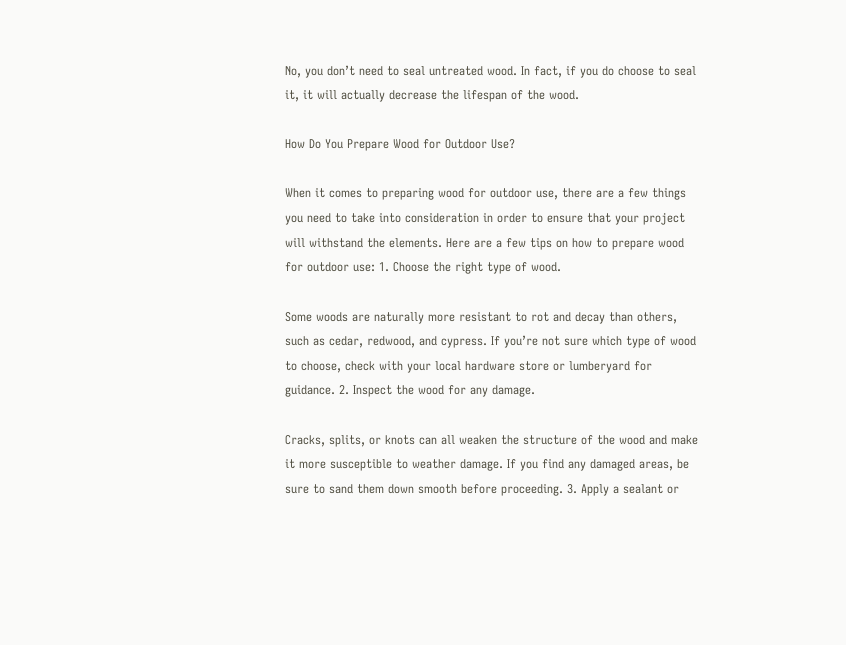No, you don’t need to seal untreated wood. In fact, if you do choose to seal it, it will actually decrease the lifespan of the wood.

How Do You Prepare Wood for Outdoor Use?

When it comes to preparing wood for outdoor use, there are a few things you need to take into consideration in order to ensure that your project will withstand the elements. Here are a few tips on how to prepare wood for outdoor use: 1. Choose the right type of wood.

Some woods are naturally more resistant to rot and decay than others, such as cedar, redwood, and cypress. If you’re not sure which type of wood to choose, check with your local hardware store or lumberyard for guidance. 2. Inspect the wood for any damage.

Cracks, splits, or knots can all weaken the structure of the wood and make it more susceptible to weather damage. If you find any damaged areas, be sure to sand them down smooth before proceeding. 3. Apply a sealant or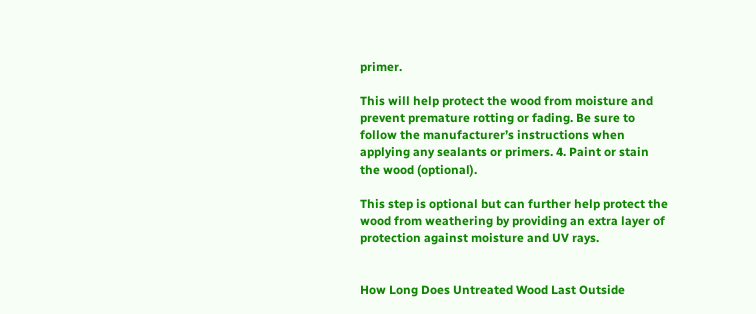primer.

This will help protect the wood from moisture and prevent premature rotting or fading. Be sure to follow the manufacturer’s instructions when applying any sealants or primers. 4. Paint or stain the wood (optional).

This step is optional but can further help protect the wood from weathering by providing an extra layer of protection against moisture and UV rays.


How Long Does Untreated Wood Last Outside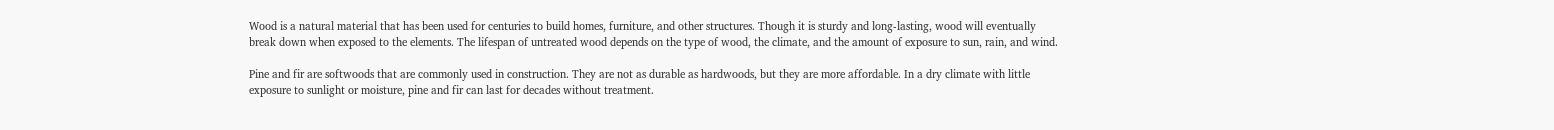Wood is a natural material that has been used for centuries to build homes, furniture, and other structures. Though it is sturdy and long-lasting, wood will eventually break down when exposed to the elements. The lifespan of untreated wood depends on the type of wood, the climate, and the amount of exposure to sun, rain, and wind.

Pine and fir are softwoods that are commonly used in construction. They are not as durable as hardwoods, but they are more affordable. In a dry climate with little exposure to sunlight or moisture, pine and fir can last for decades without treatment.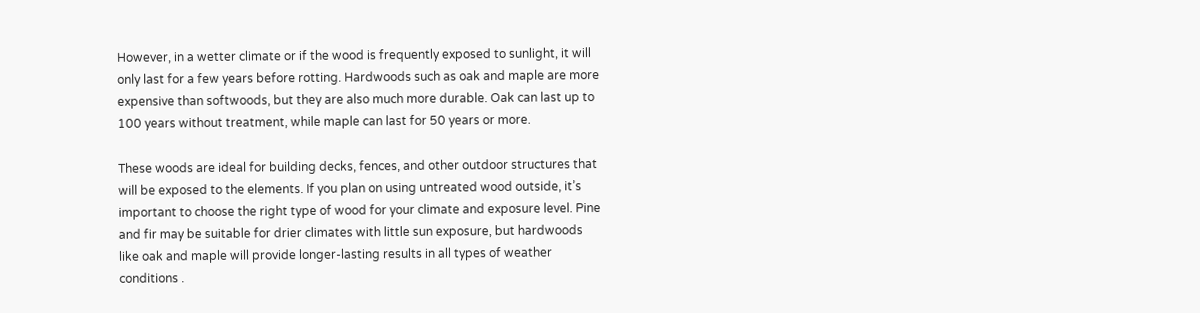However, in a wetter climate or if the wood is frequently exposed to sunlight, it will only last for a few years before rotting. Hardwoods such as oak and maple are more expensive than softwoods, but they are also much more durable. Oak can last up to 100 years without treatment, while maple can last for 50 years or more.

These woods are ideal for building decks, fences, and other outdoor structures that will be exposed to the elements. If you plan on using untreated wood outside, it’s important to choose the right type of wood for your climate and exposure level. Pine and fir may be suitable for drier climates with little sun exposure, but hardwoods like oak and maple will provide longer-lasting results in all types of weather conditions .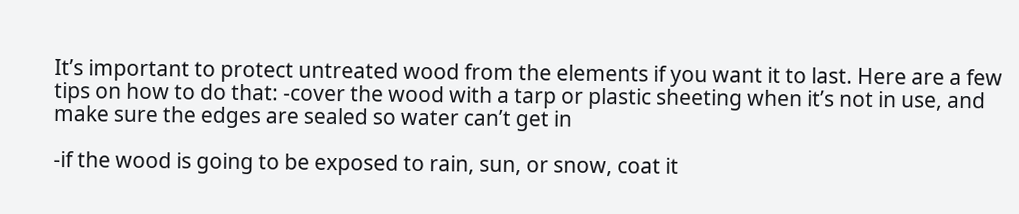It’s important to protect untreated wood from the elements if you want it to last. Here are a few tips on how to do that: -cover the wood with a tarp or plastic sheeting when it’s not in use, and make sure the edges are sealed so water can’t get in

-if the wood is going to be exposed to rain, sun, or snow, coat it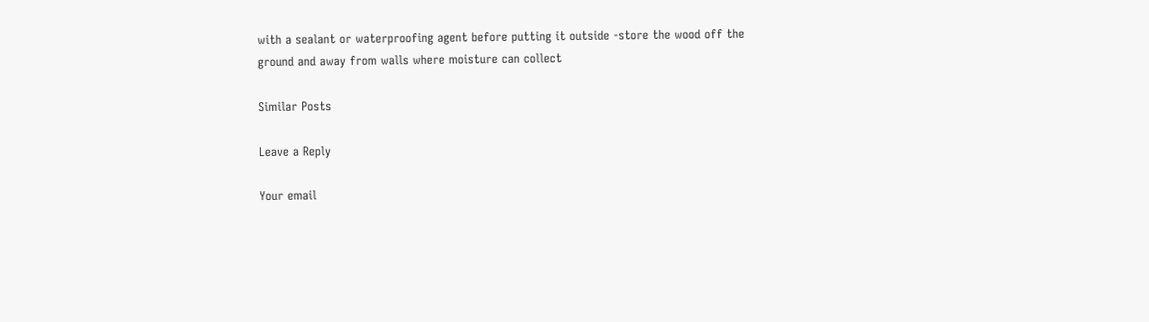with a sealant or waterproofing agent before putting it outside -store the wood off the ground and away from walls where moisture can collect

Similar Posts

Leave a Reply

Your email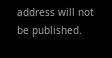address will not be published.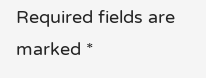Required fields are marked *